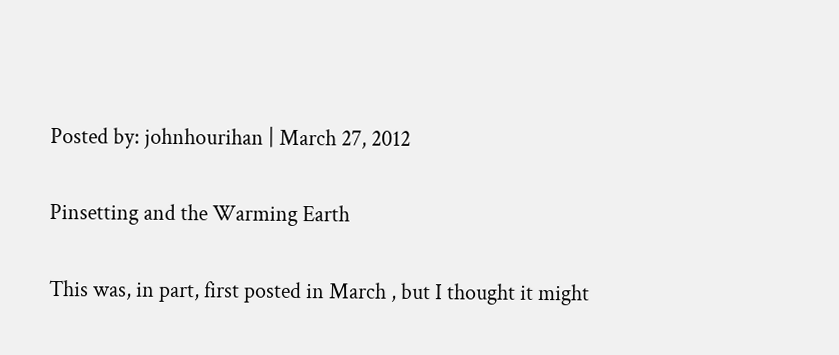Posted by: johnhourihan | March 27, 2012

Pinsetting and the Warming Earth

This was, in part, first posted in March , but I thought it might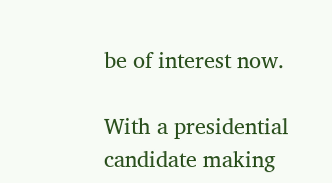be of interest now.

With a presidential candidate making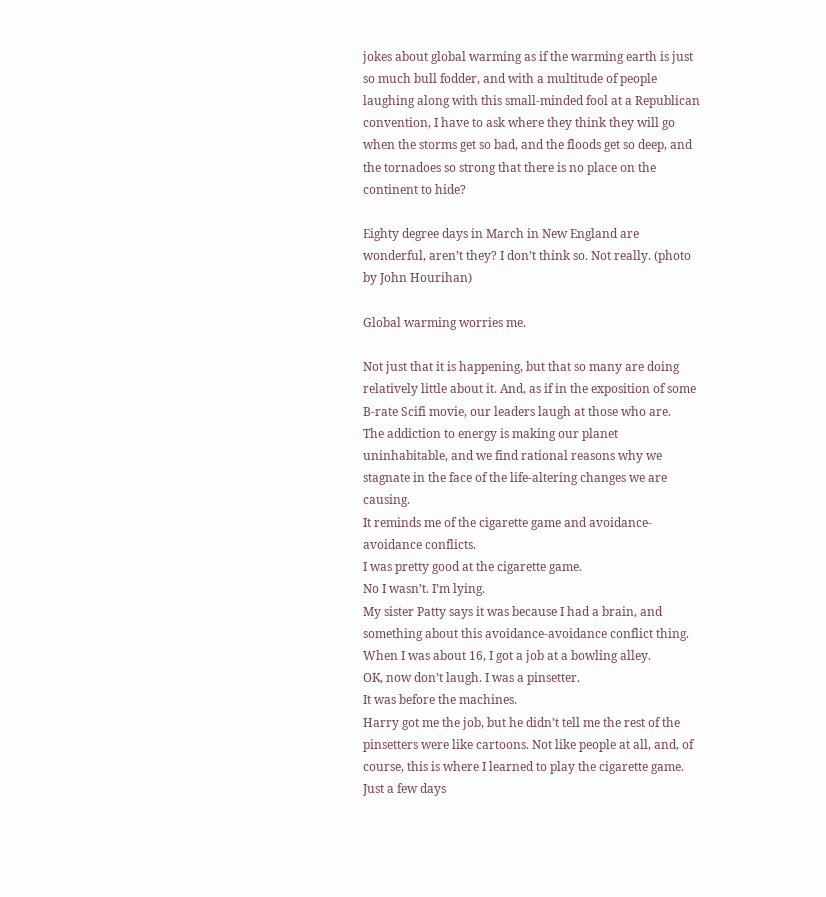jokes about global warming as if the warming earth is just so much bull fodder, and with a multitude of people laughing along with this small-minded fool at a Republican convention, I have to ask where they think they will go when the storms get so bad, and the floods get so deep, and the tornadoes so strong that there is no place on the continent to hide?

Eighty degree days in March in New England are wonderful, aren’t they? I don’t think so. Not really. (photo by John Hourihan)

Global warming worries me.

Not just that it is happening, but that so many are doing relatively little about it. And, as if in the exposition of some B-rate Scifi movie, our leaders laugh at those who are.
The addiction to energy is making our planet uninhabitable, and we find rational reasons why we stagnate in the face of the life-altering changes we are causing.
It reminds me of the cigarette game and avoidance-avoidance conflicts.
I was pretty good at the cigarette game.
No I wasn’t. I’m lying.
My sister Patty says it was because I had a brain, and something about this avoidance-avoidance conflict thing.
When I was about 16, I got a job at a bowling alley.
OK, now don’t laugh. I was a pinsetter.
It was before the machines.
Harry got me the job, but he didn’t tell me the rest of the pinsetters were like cartoons. Not like people at all, and, of course, this is where I learned to play the cigarette game.
Just a few days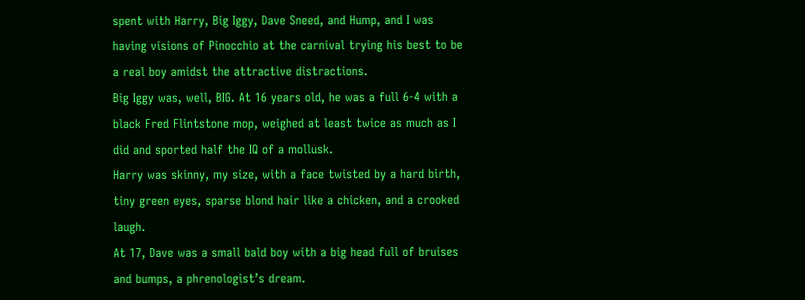spent with Harry, Big Iggy, Dave Sneed, and Hump, and I was
having visions of Pinocchio at the carnival trying his best to be a real boy amidst the attractive distractions.
Big Iggy was, well, BIG. At 16 years old, he was a full 6-4 with a black Fred Flintstone mop, weighed at least twice as much as I did and sported half the IQ of a mollusk.
Harry was skinny, my size, with a face twisted by a hard birth, tiny green eyes, sparse blond hair like a chicken, and a crooked laugh.
At 17, Dave was a small bald boy with a big head full of bruises and bumps, a phrenologist’s dream.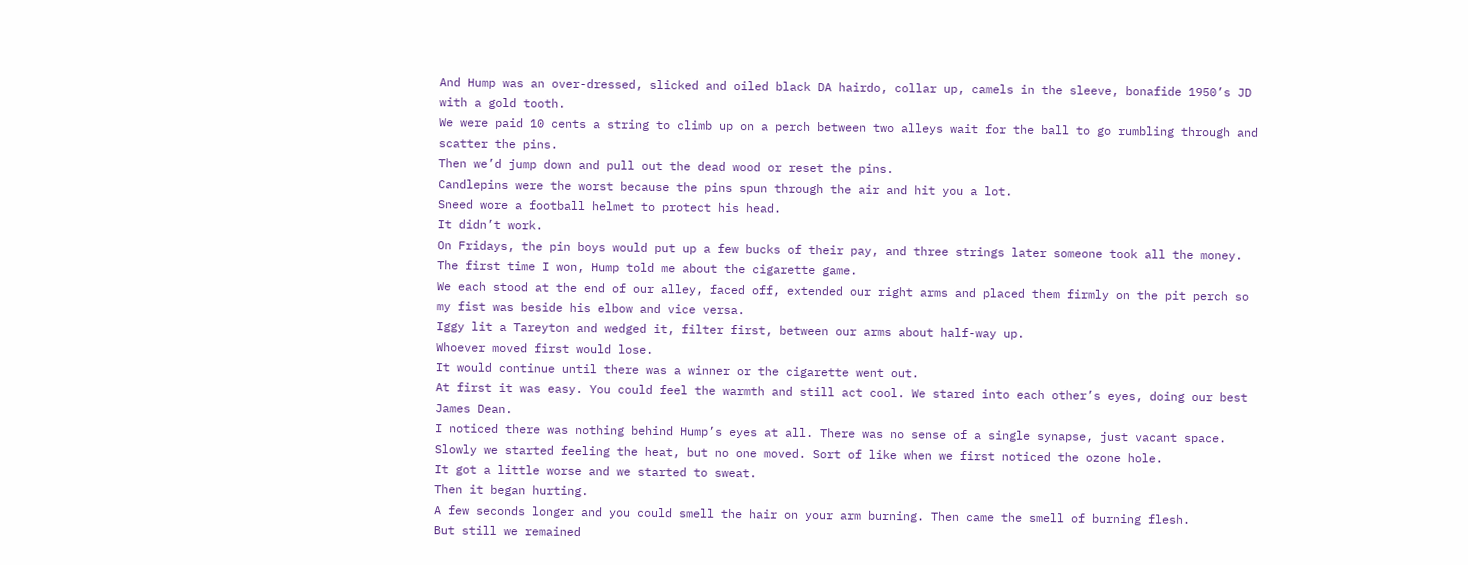And Hump was an over-dressed, slicked and oiled black DA hairdo, collar up, camels in the sleeve, bonafide 1950’s JD with a gold tooth.
We were paid 10 cents a string to climb up on a perch between two alleys wait for the ball to go rumbling through and scatter the pins.
Then we’d jump down and pull out the dead wood or reset the pins.
Candlepins were the worst because the pins spun through the air and hit you a lot.
Sneed wore a football helmet to protect his head.
It didn’t work.
On Fridays, the pin boys would put up a few bucks of their pay, and three strings later someone took all the money.
The first time I won, Hump told me about the cigarette game.
We each stood at the end of our alley, faced off, extended our right arms and placed them firmly on the pit perch so my fist was beside his elbow and vice versa.
Iggy lit a Tareyton and wedged it, filter first, between our arms about half-way up.
Whoever moved first would lose.
It would continue until there was a winner or the cigarette went out.
At first it was easy. You could feel the warmth and still act cool. We stared into each other’s eyes, doing our best James Dean.
I noticed there was nothing behind Hump’s eyes at all. There was no sense of a single synapse, just vacant space.
Slowly we started feeling the heat, but no one moved. Sort of like when we first noticed the ozone hole.
It got a little worse and we started to sweat.
Then it began hurting.
A few seconds longer and you could smell the hair on your arm burning. Then came the smell of burning flesh.
But still we remained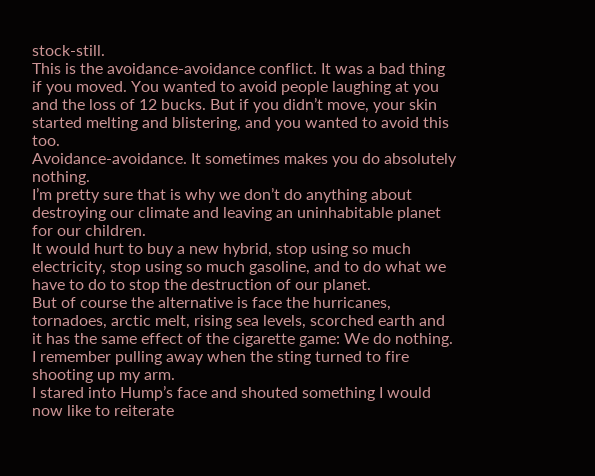stock-still.
This is the avoidance-avoidance conflict. It was a bad thing if you moved. You wanted to avoid people laughing at you and the loss of 12 bucks. But if you didn’t move, your skin started melting and blistering, and you wanted to avoid this too.
Avoidance-avoidance. It sometimes makes you do absolutely nothing.
I’m pretty sure that is why we don’t do anything about destroying our climate and leaving an uninhabitable planet for our children.
It would hurt to buy a new hybrid, stop using so much electricity, stop using so much gasoline, and to do what we have to do to stop the destruction of our planet.
But of course the alternative is face the hurricanes, tornadoes, arctic melt, rising sea levels, scorched earth and it has the same effect of the cigarette game: We do nothing.
I remember pulling away when the sting turned to fire shooting up my arm.
I stared into Hump’s face and shouted something I would now like to reiterate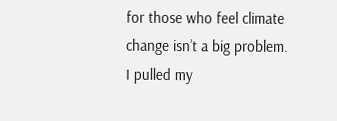for those who feel climate change isn’t a big problem.
I pulled my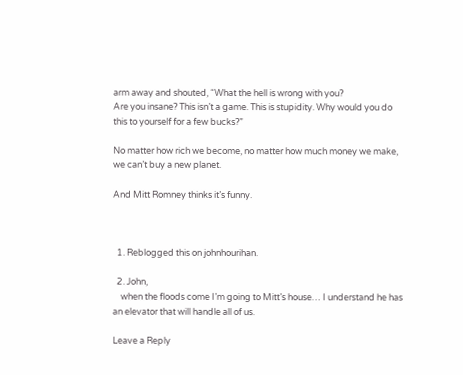arm away and shouted, “What the hell is wrong with you?
Are you insane? This isn’t a game. This is stupidity. Why would you do this to yourself for a few bucks?”

No matter how rich we become, no matter how much money we make, we can’t buy a new planet.

And Mitt Romney thinks it’s funny.



  1. Reblogged this on johnhourihan.

  2. John,
    when the floods come I’m going to Mitt’s house… I understand he has an elevator that will handle all of us.

Leave a Reply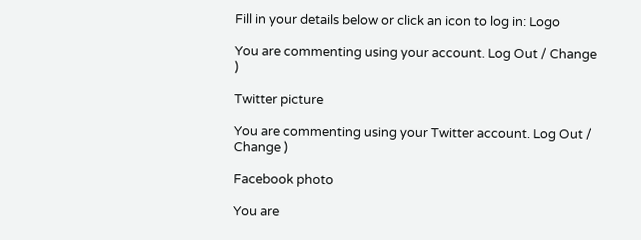Fill in your details below or click an icon to log in: Logo

You are commenting using your account. Log Out / Change )

Twitter picture

You are commenting using your Twitter account. Log Out / Change )

Facebook photo

You are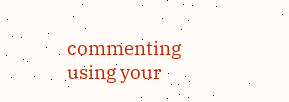commenting using your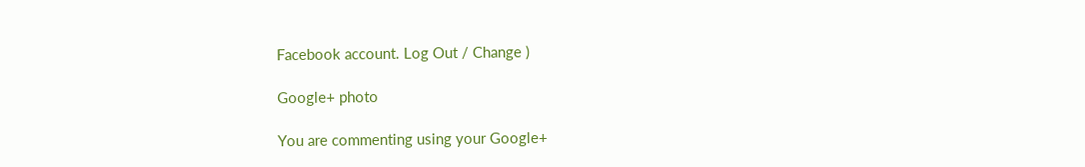Facebook account. Log Out / Change )

Google+ photo

You are commenting using your Google+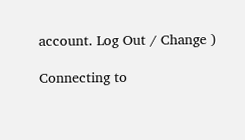account. Log Out / Change )

Connecting to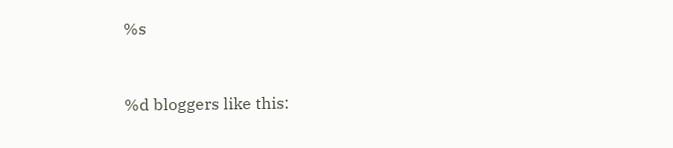%s


%d bloggers like this: